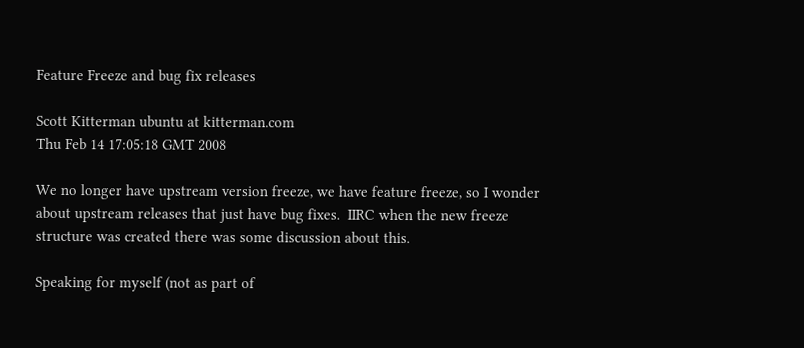Feature Freeze and bug fix releases

Scott Kitterman ubuntu at kitterman.com
Thu Feb 14 17:05:18 GMT 2008

We no longer have upstream version freeze, we have feature freeze, so I wonder
about upstream releases that just have bug fixes.  IIRC when the new freeze
structure was created there was some discussion about this.

Speaking for myself (not as part of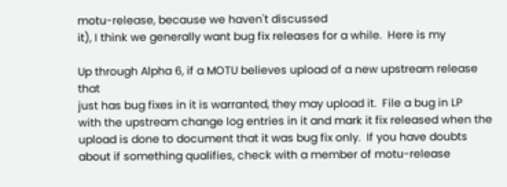motu-release, because we haven't discussed
it), I think we generally want bug fix releases for a while.  Here is my

Up through Alpha 6, if a MOTU believes upload of a new upstream release that
just has bug fixes in it is warranted, they may upload it.  File a bug in LP
with the upstream change log entries in it and mark it fix released when the
upload is done to document that it was bug fix only.  If you have doubts
about if something qualifies, check with a member of motu-release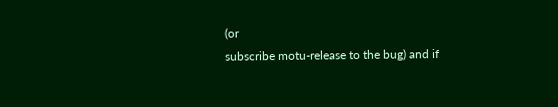(or
subscribe motu-release to the bug) and if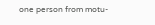one person from motu-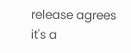release agrees
it's a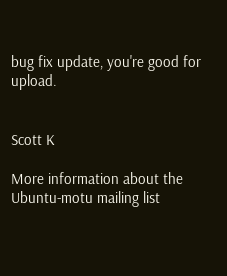bug fix update, you're good for upload.


Scott K

More information about the Ubuntu-motu mailing list